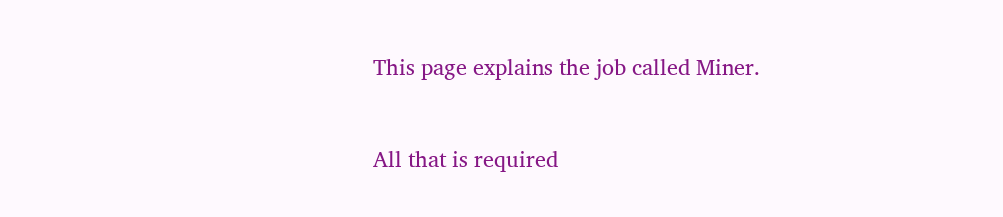This page explains the job called Miner.


All that is required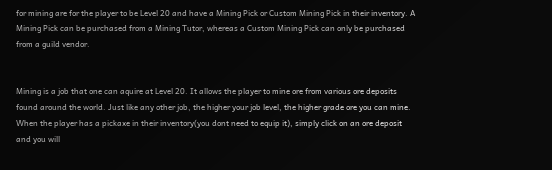for mining are for the player to be Level 20 and have a Mining Pick or Custom Mining Pick in their inventory. A Mining Pick can be purchased from a Mining Tutor, whereas a Custom Mining Pick can only be purchased from a guild vendor.


Mining is a job that one can aquire at Level 20. It allows the player to mine ore from various ore deposits found around the world. Just like any other job, the higher your job level, the higher grade ore you can mine. When the player has a pickaxe in their inventory(you dont need to equip it), simply click on an ore deposit and you will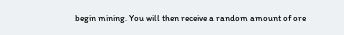begin mining. You will then receive a random amount of ore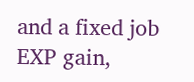and a fixed job EXP gain,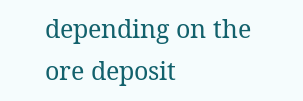depending on the ore deposit